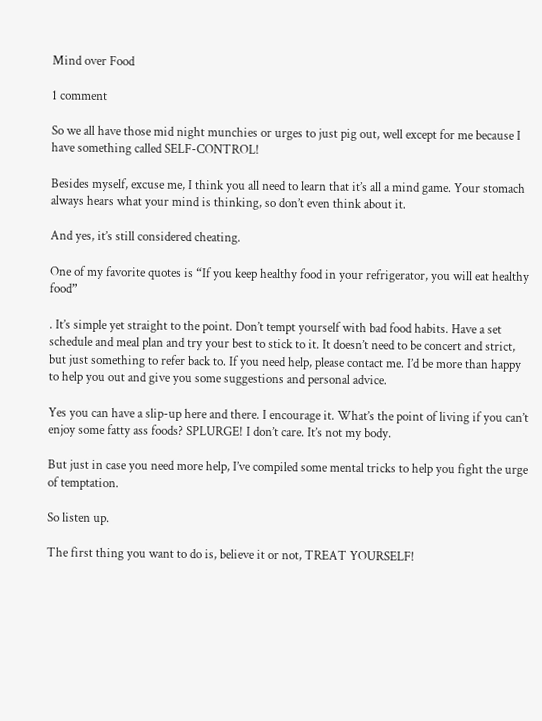Mind over Food

1 comment

So we all have those mid night munchies or urges to just pig out, well except for me because I have something called SELF-CONTROL!

Besides myself, excuse me, I think you all need to learn that it’s all a mind game. Your stomach always hears what your mind is thinking, so don’t even think about it.

And yes, it’s still considered cheating.

One of my favorite quotes is “If you keep healthy food in your refrigerator, you will eat healthy food”

. It’s simple yet straight to the point. Don’t tempt yourself with bad food habits. Have a set schedule and meal plan and try your best to stick to it. It doesn’t need to be concert and strict, but just something to refer back to. If you need help, please contact me. I’d be more than happy to help you out and give you some suggestions and personal advice.

Yes you can have a slip-up here and there. I encourage it. What’s the point of living if you can’t enjoy some fatty ass foods? SPLURGE! I don’t care. It’s not my body.

But just in case you need more help, I’ve compiled some mental tricks to help you fight the urge of temptation.

So listen up.

The first thing you want to do is, believe it or not, TREAT YOURSELF!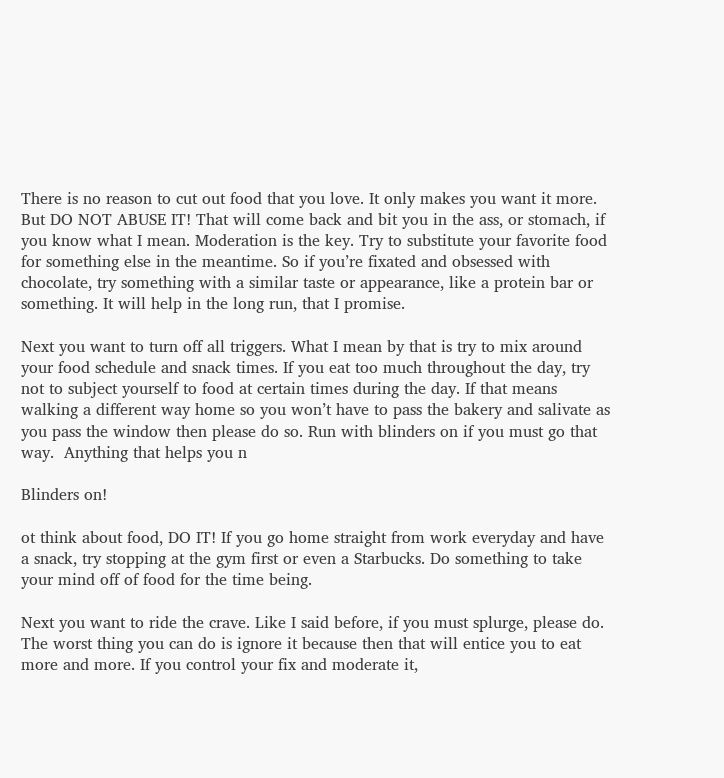There is no reason to cut out food that you love. It only makes you want it more. But DO NOT ABUSE IT! That will come back and bit you in the ass, or stomach, if you know what I mean. Moderation is the key. Try to substitute your favorite food for something else in the meantime. So if you’re fixated and obsessed with chocolate, try something with a similar taste or appearance, like a protein bar or something. It will help in the long run, that I promise.

Next you want to turn off all triggers. What I mean by that is try to mix around your food schedule and snack times. If you eat too much throughout the day, try not to subject yourself to food at certain times during the day. If that means walking a different way home so you won’t have to pass the bakery and salivate as you pass the window then please do so. Run with blinders on if you must go that way.  Anything that helps you n

Blinders on!

ot think about food, DO IT! If you go home straight from work everyday and have a snack, try stopping at the gym first or even a Starbucks. Do something to take your mind off of food for the time being.

Next you want to ride the crave. Like I said before, if you must splurge, please do. The worst thing you can do is ignore it because then that will entice you to eat more and more. If you control your fix and moderate it,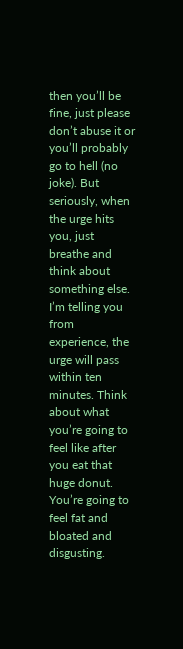then you’ll be fine, just please don’t abuse it or you’ll probably go to hell (no joke). But seriously, when the urge hits you, just breathe and think about something else. I’m telling you from experience, the urge will pass within ten minutes. Think about what you’re going to feel like after you eat that huge donut. You’re going to feel fat and bloated and disgusting.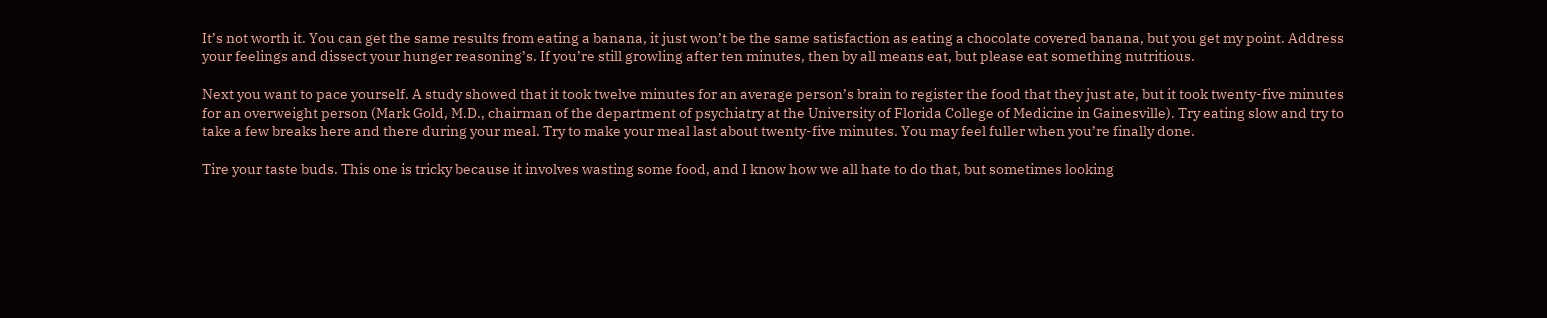It’s not worth it. You can get the same results from eating a banana, it just won’t be the same satisfaction as eating a chocolate covered banana, but you get my point. Address your feelings and dissect your hunger reasoning’s. If you’re still growling after ten minutes, then by all means eat, but please eat something nutritious.

Next you want to pace yourself. A study showed that it took twelve minutes for an average person’s brain to register the food that they just ate, but it took twenty-five minutes for an overweight person (Mark Gold, M.D., chairman of the department of psychiatry at the University of Florida College of Medicine in Gainesville). Try eating slow and try to take a few breaks here and there during your meal. Try to make your meal last about twenty-five minutes. You may feel fuller when you’re finally done.

Tire your taste buds. This one is tricky because it involves wasting some food, and I know how we all hate to do that, but sometimes looking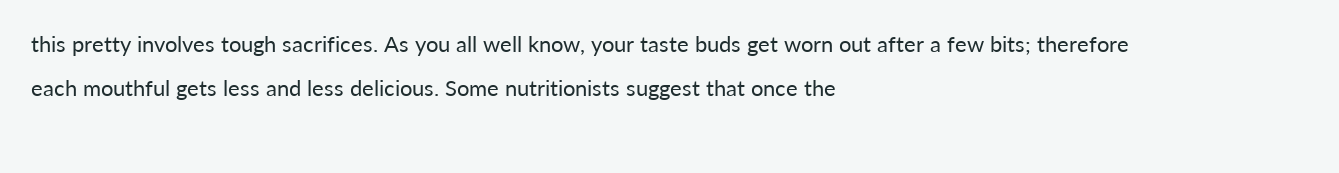this pretty involves tough sacrifices. As you all well know, your taste buds get worn out after a few bits; therefore each mouthful gets less and less delicious. Some nutritionists suggest that once the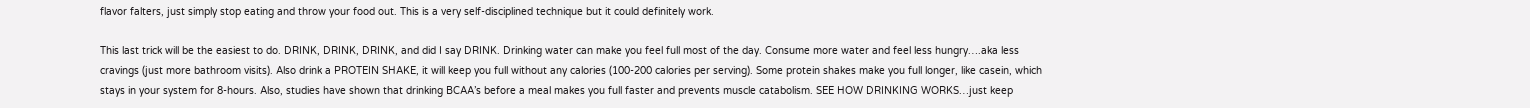flavor falters, just simply stop eating and throw your food out. This is a very self-disciplined technique but it could definitely work.

This last trick will be the easiest to do. DRINK, DRINK, DRINK, and did I say DRINK. Drinking water can make you feel full most of the day. Consume more water and feel less hungry….aka less cravings (just more bathroom visits). Also drink a PROTEIN SHAKE, it will keep you full without any calories (100-200 calories per serving). Some protein shakes make you full longer, like casein, which stays in your system for 8-hours. Also, studies have shown that drinking BCAA’s before a meal makes you full faster and prevents muscle catabolism. SEE HOW DRINKING WORKS…just keep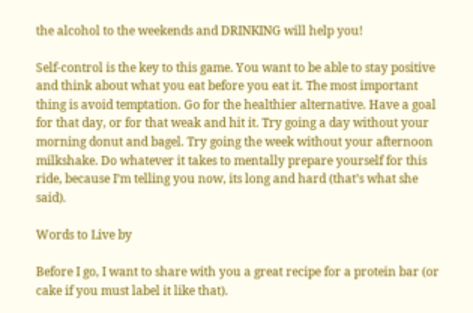the alcohol to the weekends and DRINKING will help you!

Self-control is the key to this game. You want to be able to stay positive and think about what you eat before you eat it. The most important thing is avoid temptation. Go for the healthier alternative. Have a goal for that day, or for that weak and hit it. Try going a day without your morning donut and bagel. Try going the week without your afternoon milkshake. Do whatever it takes to mentally prepare yourself for this ride, because I’m telling you now, its long and hard (that’s what she said).

Words to Live by

Before I go, I want to share with you a great recipe for a protein bar (or cake if you must label it like that).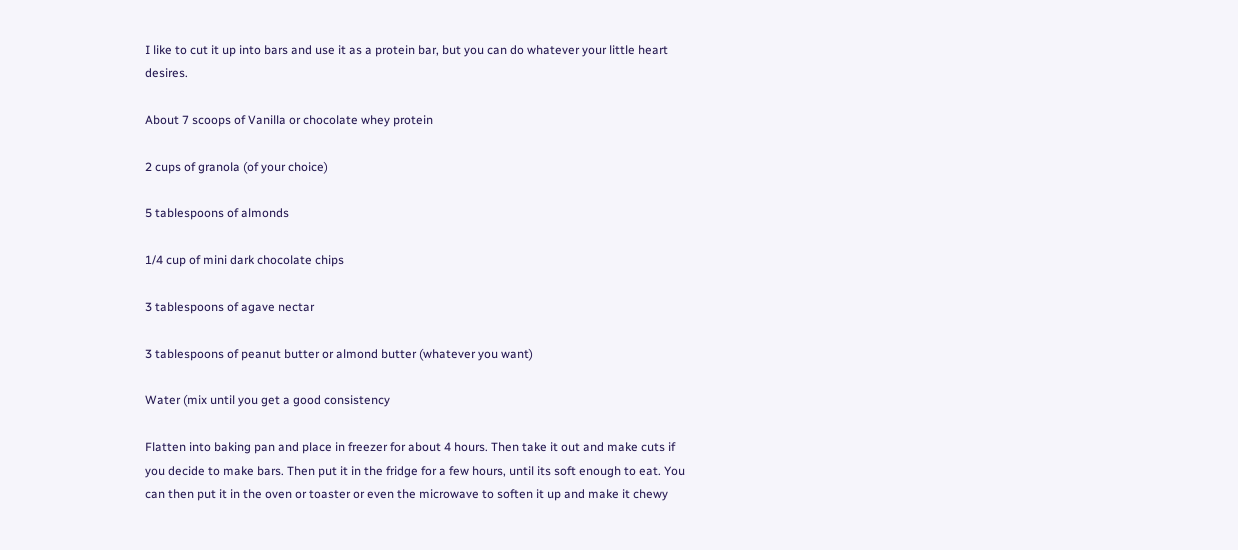I like to cut it up into bars and use it as a protein bar, but you can do whatever your little heart desires.

About 7 scoops of Vanilla or chocolate whey protein

2 cups of granola (of your choice)

5 tablespoons of almonds

1/4 cup of mini dark chocolate chips

3 tablespoons of agave nectar

3 tablespoons of peanut butter or almond butter (whatever you want)

Water (mix until you get a good consistency

Flatten into baking pan and place in freezer for about 4 hours. Then take it out and make cuts if you decide to make bars. Then put it in the fridge for a few hours, until its soft enough to eat. You can then put it in the oven or toaster or even the microwave to soften it up and make it chewy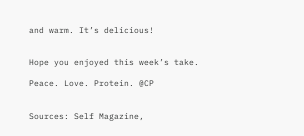and warm. It’s delicious!


Hope you enjoyed this week’s take.

Peace. Love. Protein. @CP


Sources: Self Magazine,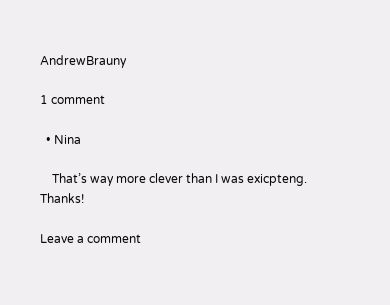AndrewBrauny

1 comment

  • Nina

    That’s way more clever than I was exicpteng. Thanks!

Leave a comment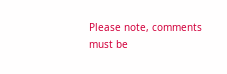Please note, comments must be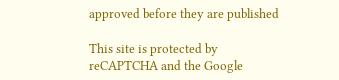approved before they are published

This site is protected by reCAPTCHA and the Google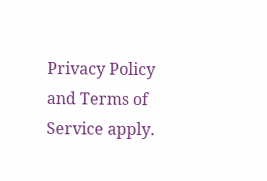Privacy Policy and Terms of Service apply.